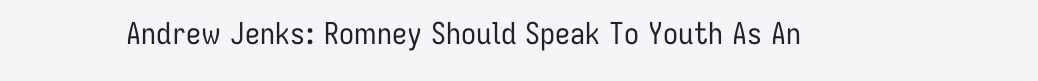Andrew Jenks: Romney Should Speak To Youth As An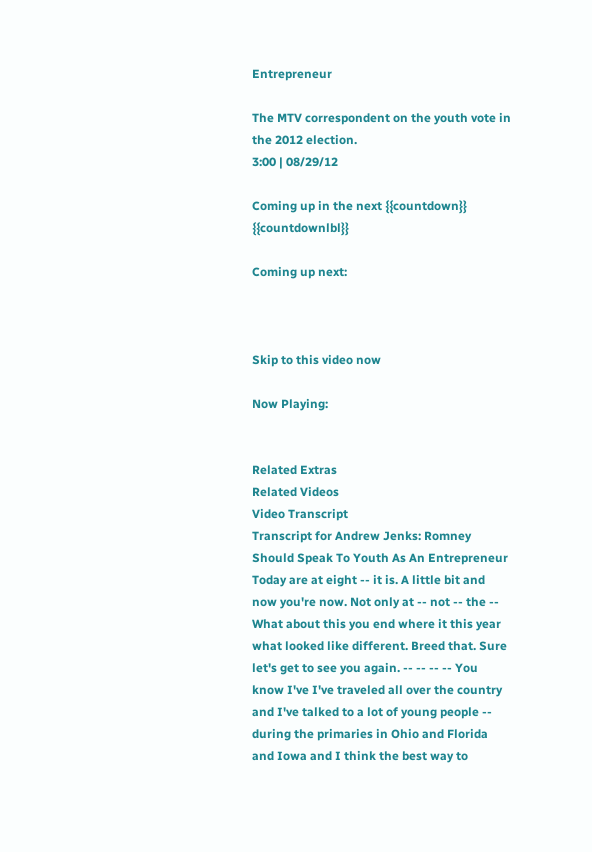Entrepreneur

The MTV correspondent on the youth vote in the 2012 election.
3:00 | 08/29/12

Coming up in the next {{countdown}} {{countdownlbl}}

Coming up next:



Skip to this video now

Now Playing:


Related Extras
Related Videos
Video Transcript
Transcript for Andrew Jenks: Romney Should Speak To Youth As An Entrepreneur
Today are at eight -- it is. A little bit and now you're now. Not only at -- not -- the -- What about this you end where it this year what looked like different. Breed that. Sure let's get to see you again. -- -- -- -- You know I've I've traveled all over the country and I've talked to a lot of young people -- during the primaries in Ohio and Florida and Iowa and I think the best way to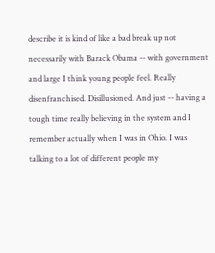describe it is kind of like a bad break up not necessarily with Barack Obama -- with government and large I think young people feel. Really disenfranchised. Disillusioned. And just -- having a tough time really believing in the system and I remember actually when I was in Ohio. I was talking to a lot of different people my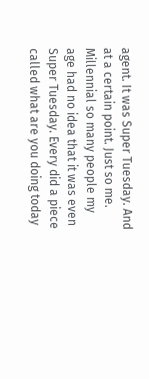agent. It was Super Tuesday. And at a certain point. Just so me. Millennial so many people my age had no idea that it was even Super Tuesday. Every did a piece called what are you doing today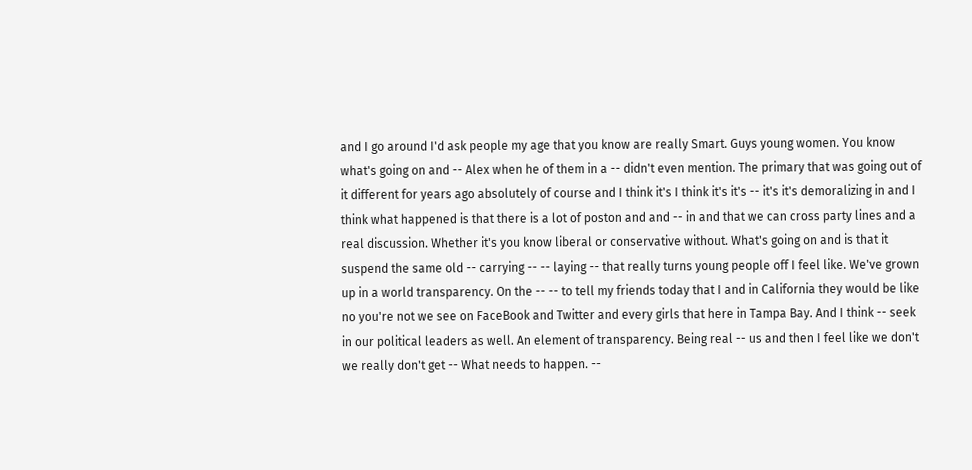and I go around I'd ask people my age that you know are really Smart. Guys young women. You know what's going on and -- Alex when he of them in a -- didn't even mention. The primary that was going out of it different for years ago absolutely of course and I think it's I think it's it's -- it's it's demoralizing in and I think what happened is that there is a lot of poston and and -- in and that we can cross party lines and a real discussion. Whether it's you know liberal or conservative without. What's going on and is that it suspend the same old -- carrying -- -- laying -- that really turns young people off I feel like. We've grown up in a world transparency. On the -- -- to tell my friends today that I and in California they would be like no you're not we see on FaceBook and Twitter and every girls that here in Tampa Bay. And I think -- seek in our political leaders as well. An element of transparency. Being real -- us and then I feel like we don't we really don't get -- What needs to happen. --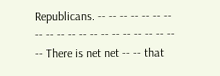Republicans. -- -- -- -- -- -- -- -- -- -- -- -- -- -- -- -- -- -- -- -- -- There is net net -- -- that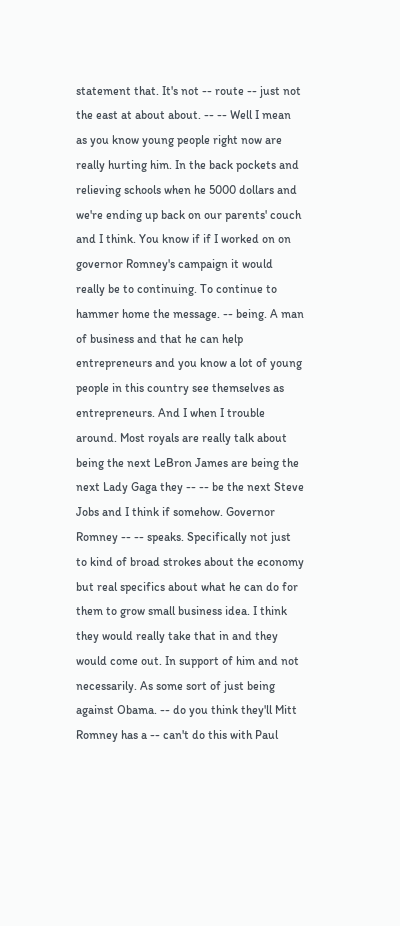statement that. It's not -- route -- just not the east at about about. -- -- Well I mean as you know young people right now are really hurting him. In the back pockets and relieving schools when he 5000 dollars and we're ending up back on our parents' couch and I think. You know if if I worked on on governor Romney's campaign it would really be to continuing. To continue to hammer home the message. -- being. A man of business and that he can help entrepreneurs and you know a lot of young people in this country see themselves as entrepreneurs. And I when I trouble around. Most royals are really talk about being the next LeBron James are being the next Lady Gaga they -- -- be the next Steve Jobs and I think if somehow. Governor Romney -- -- speaks. Specifically not just to kind of broad strokes about the economy but real specifics about what he can do for them to grow small business idea. I think they would really take that in and they would come out. In support of him and not necessarily. As some sort of just being against Obama. -- do you think they'll Mitt Romney has a -- can't do this with Paul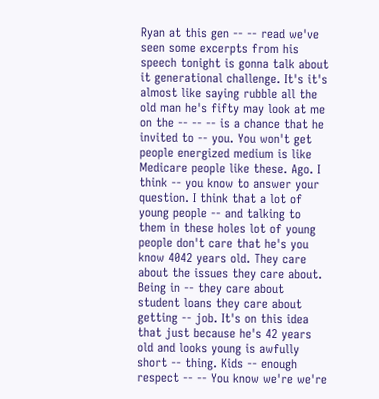Ryan at this gen -- -- read we've seen some excerpts from his speech tonight is gonna talk about it generational challenge. It's it's almost like saying rubble all the old man he's fifty may look at me on the -- -- -- is a chance that he invited to -- you. You won't get people energized medium is like Medicare people like these. Ago. I think -- you know to answer your question. I think that a lot of young people -- and talking to them in these holes lot of young people don't care that he's you know 4042 years old. They care about the issues they care about. Being in -- they care about student loans they care about getting -- job. It's on this idea that just because he's 42 years old and looks young is awfully short -- thing. Kids -- enough respect -- -- You know we're we're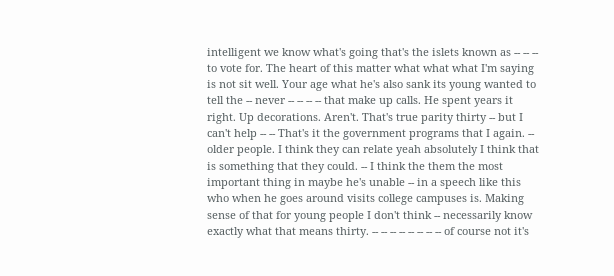intelligent we know what's going that's the islets known as -- -- -- to vote for. The heart of this matter what what what I'm saying is not sit well. Your age what he's also sank its young wanted to tell the -- never -- -- -- -- that make up calls. He spent years it right. Up decorations. Aren't. That's true parity thirty -- but I can't help -- -- That's it the government programs that I again. -- older people. I think they can relate yeah absolutely I think that is something that they could. -- I think the them the most important thing in maybe he's unable -- in a speech like this who when he goes around visits college campuses is. Making sense of that for young people I don't think -- necessarily know exactly what that means thirty. -- -- -- -- -- -- -- -- of course not it's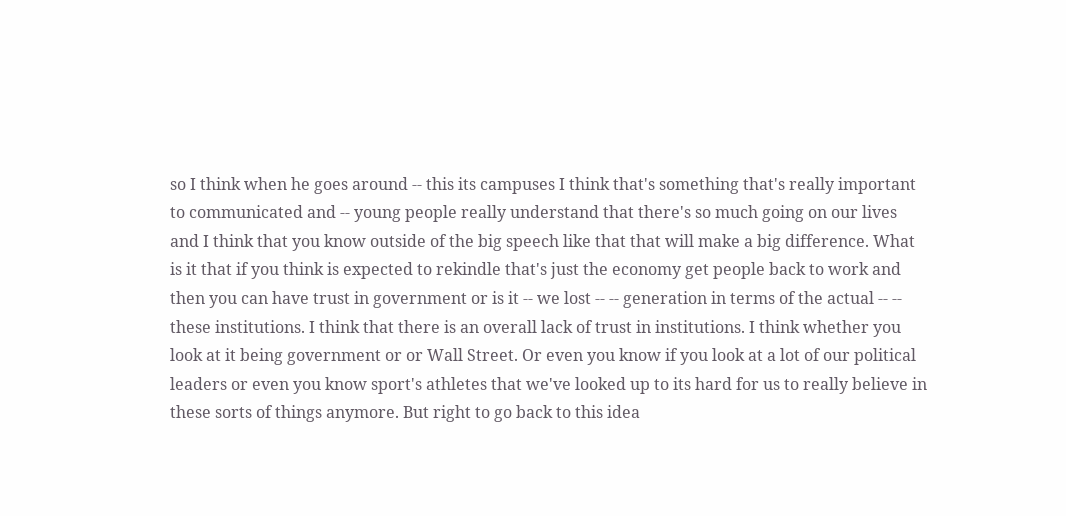so I think when he goes around -- this its campuses I think that's something that's really important to communicated and -- young people really understand that there's so much going on our lives and I think that you know outside of the big speech like that that will make a big difference. What is it that if you think is expected to rekindle that's just the economy get people back to work and then you can have trust in government or is it -- we lost -- -- generation in terms of the actual -- -- these institutions. I think that there is an overall lack of trust in institutions. I think whether you look at it being government or or Wall Street. Or even you know if you look at a lot of our political leaders or even you know sport's athletes that we've looked up to its hard for us to really believe in these sorts of things anymore. But right to go back to this idea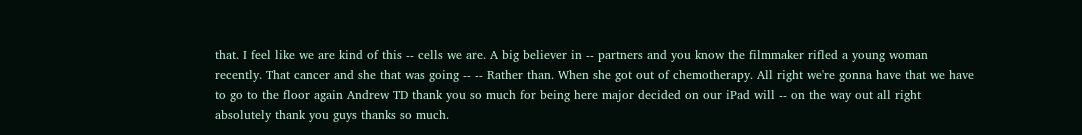that. I feel like we are kind of this -- cells we are. A big believer in -- partners and you know the filmmaker rifled a young woman recently. That cancer and she that was going -- -- Rather than. When she got out of chemotherapy. All right we're gonna have that we have to go to the floor again Andrew TD thank you so much for being here major decided on our iPad will -- on the way out all right absolutely thank you guys thanks so much.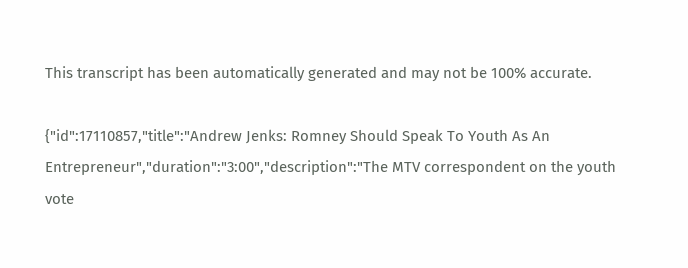This transcript has been automatically generated and may not be 100% accurate.

{"id":17110857,"title":"Andrew Jenks: Romney Should Speak To Youth As An Entrepreneur","duration":"3:00","description":"The MTV correspondent on the youth vote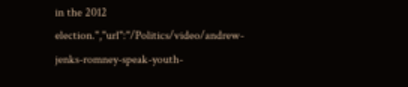in the 2012 election.","url":"/Politics/video/andrew-jenks-romney-speak-youth-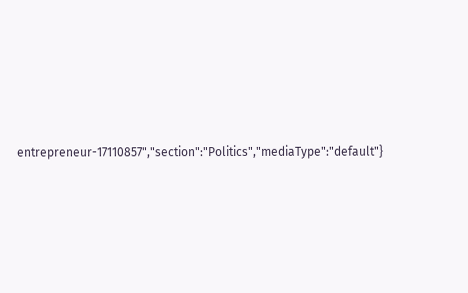entrepreneur-17110857","section":"Politics","mediaType":"default"}